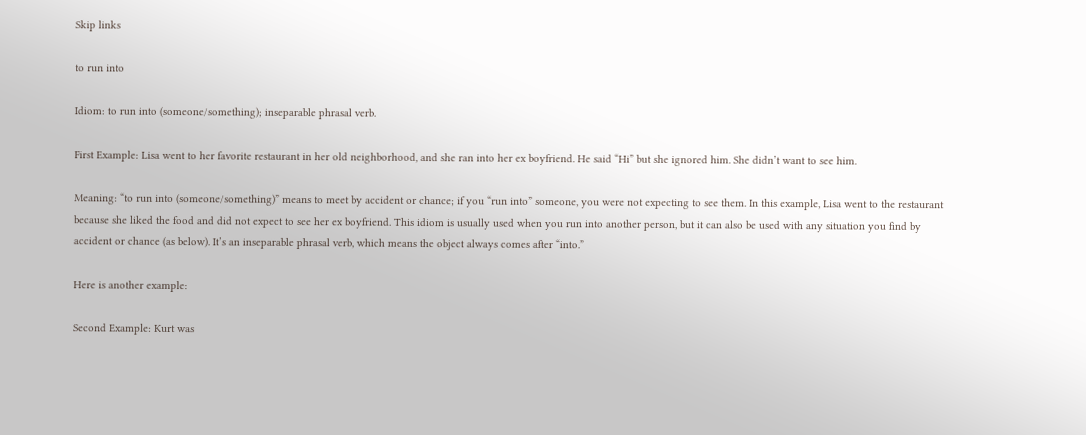Skip links

to run into

Idiom: to run into (someone/something); inseparable phrasal verb.

First Example: Lisa went to her favorite restaurant in her old neighborhood, and she ran into her ex boyfriend. He said “Hi” but she ignored him. She didn’t want to see him.

Meaning: “to run into (someone/something)” means to meet by accident or chance; if you “run into” someone, you were not expecting to see them. In this example, Lisa went to the restaurant because she liked the food and did not expect to see her ex boyfriend. This idiom is usually used when you run into another person, but it can also be used with any situation you find by accident or chance (as below). It’s an inseparable phrasal verb, which means the object always comes after “into.”

Here is another example:

Second Example: Kurt was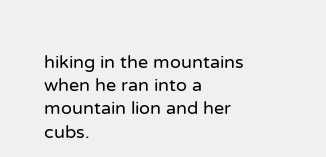hiking in the mountains when he ran into a mountain lion and her cubs.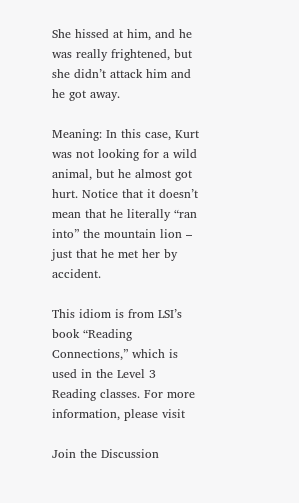She hissed at him, and he was really frightened, but she didn’t attack him and he got away.

Meaning: In this case, Kurt was not looking for a wild animal, but he almost got hurt. Notice that it doesn’t mean that he literally “ran into” the mountain lion – just that he met her by accident.

This idiom is from LSI’s book “Reading Connections,” which is used in the Level 3 Reading classes. For more information, please visit

Join the Discussion